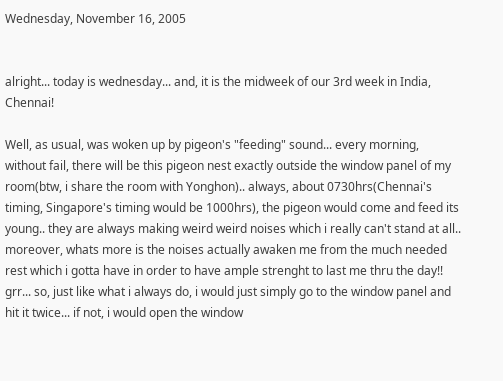Wednesday, November 16, 2005


alright... today is wednesday... and, it is the midweek of our 3rd week in India, Chennai!

Well, as usual, was woken up by pigeon's "feeding" sound... every morning, without fail, there will be this pigeon nest exactly outside the window panel of my room(btw, i share the room with Yonghon).. always, about 0730hrs(Chennai's timing, Singapore's timing would be 1000hrs), the pigeon would come and feed its young.. they are always making weird weird noises which i really can't stand at all.. moreover, whats more is the noises actually awaken me from the much needed rest which i gotta have in order to have ample strenght to last me thru the day!! grr... so, just like what i always do, i would just simply go to the window panel and hit it twice... if not, i would open the window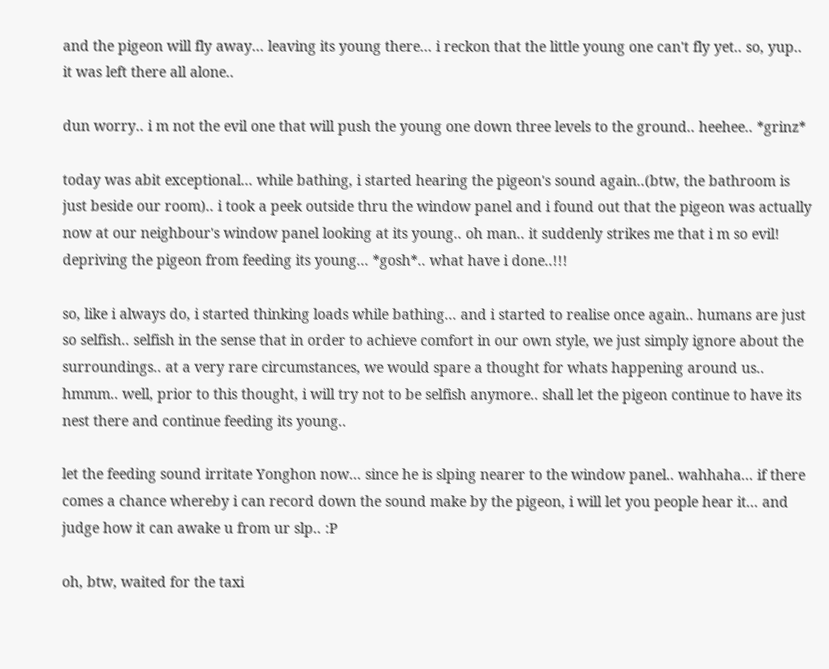and the pigeon will fly away... leaving its young there... i reckon that the little young one can't fly yet.. so, yup.. it was left there all alone..

dun worry.. i m not the evil one that will push the young one down three levels to the ground.. heehee.. *grinz*

today was abit exceptional... while bathing, i started hearing the pigeon's sound again..(btw, the bathroom is just beside our room).. i took a peek outside thru the window panel and i found out that the pigeon was actually now at our neighbour's window panel looking at its young.. oh man.. it suddenly strikes me that i m so evil! depriving the pigeon from feeding its young... *gosh*.. what have i done..!!!

so, like i always do, i started thinking loads while bathing... and i started to realise once again.. humans are just so selfish.. selfish in the sense that in order to achieve comfort in our own style, we just simply ignore about the surroundings.. at a very rare circumstances, we would spare a thought for whats happening around us.. hmmm.. well, prior to this thought, i will try not to be selfish anymore.. shall let the pigeon continue to have its nest there and continue feeding its young..

let the feeding sound irritate Yonghon now... since he is slping nearer to the window panel.. wahhaha... if there comes a chance whereby i can record down the sound make by the pigeon, i will let you people hear it... and judge how it can awake u from ur slp.. :P

oh, btw, waited for the taxi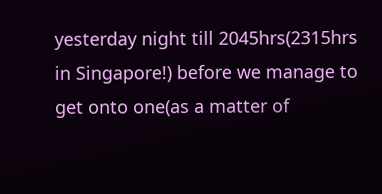yesterday night till 2045hrs(2315hrs in Singapore!) before we manage to get onto one(as a matter of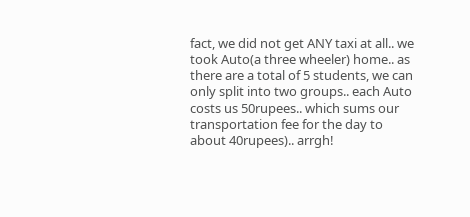fact, we did not get ANY taxi at all.. we took Auto(a three wheeler) home.. as there are a total of 5 students, we can only split into two groups.. each Auto costs us 50rupees.. which sums our transportation fee for the day to about 40rupees).. arrgh!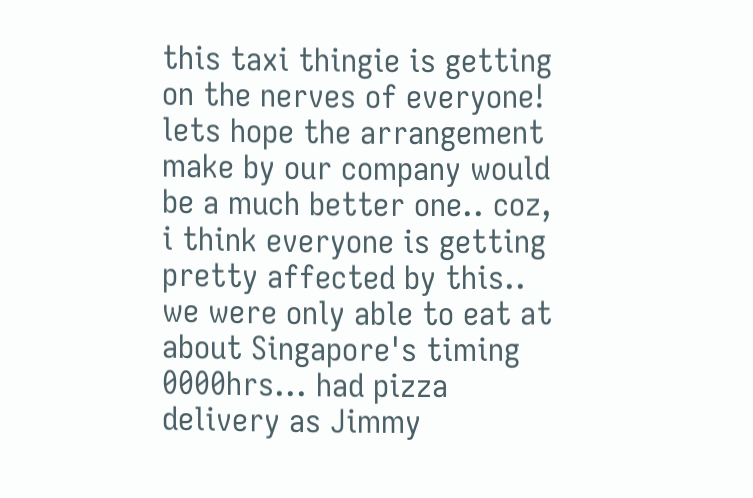this taxi thingie is getting on the nerves of everyone! lets hope the arrangement make by our company would be a much better one.. coz, i think everyone is getting pretty affected by this.. we were only able to eat at about Singapore's timing 0000hrs... had pizza delivery as Jimmy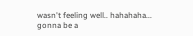wasn't feeling well.. hahahaha... gonna be a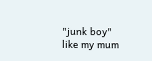"junk boy" like my mum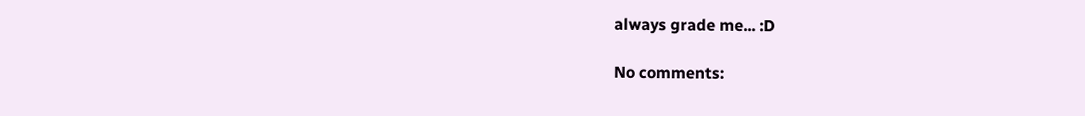always grade me... :D

No comments: